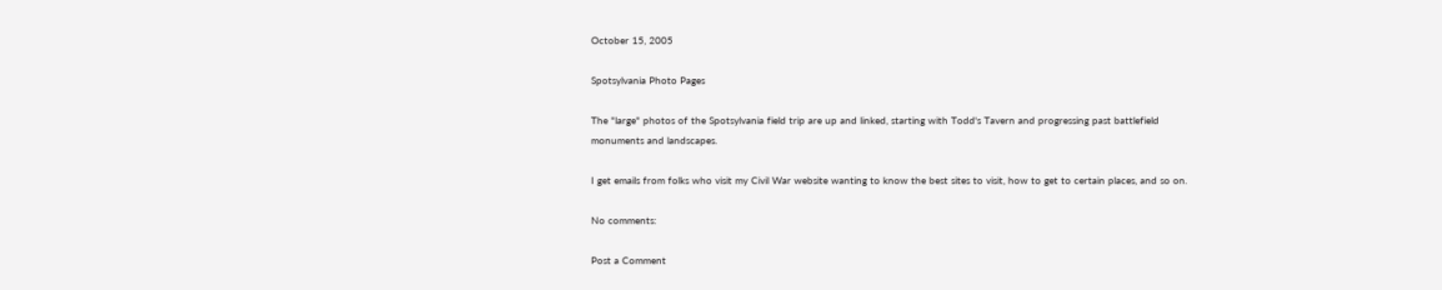October 15, 2005

Spotsylvania Photo Pages

The "large" photos of the Spotsylvania field trip are up and linked, starting with Todd's Tavern and progressing past battlefield monuments and landscapes.

I get emails from folks who visit my Civil War website wanting to know the best sites to visit, how to get to certain places, and so on.

No comments:

Post a Comment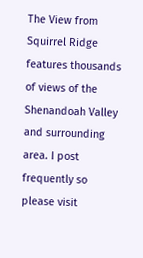The View from Squirrel Ridge features thousands of views of the Shenandoah Valley and surrounding area. I post frequently so please visit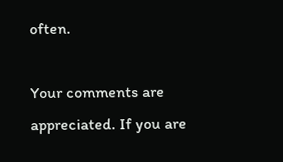often.

Your comments are appreciated. If you are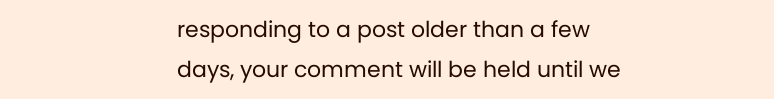responding to a post older than a few days, your comment will be held until we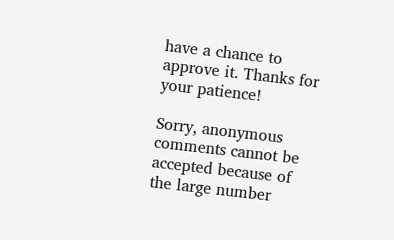have a chance to approve it. Thanks for your patience!

Sorry, anonymous comments cannot be accepted because of the large number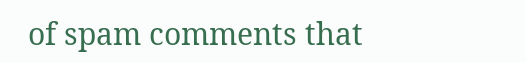of spam comments that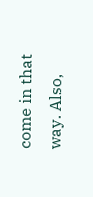come in that way. Also,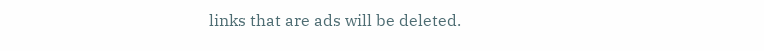links that are ads will be deleted.